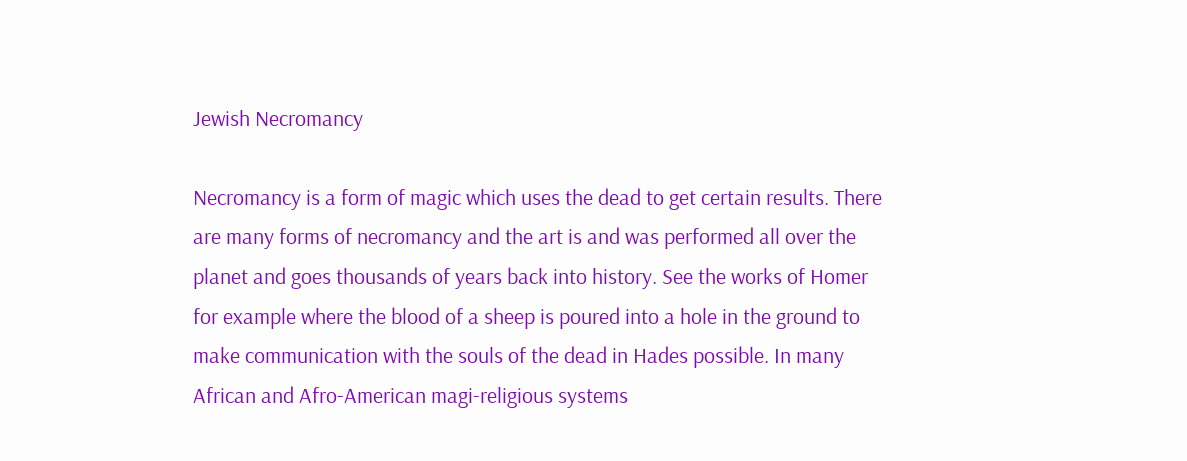Jewish Necromancy

Necromancy is a form of magic which uses the dead to get certain results. There are many forms of necromancy and the art is and was performed all over the planet and goes thousands of years back into history. See the works of Homer for example where the blood of a sheep is poured into a hole in the ground to make communication with the souls of the dead in Hades possible. In many African and Afro-American magi-religious systems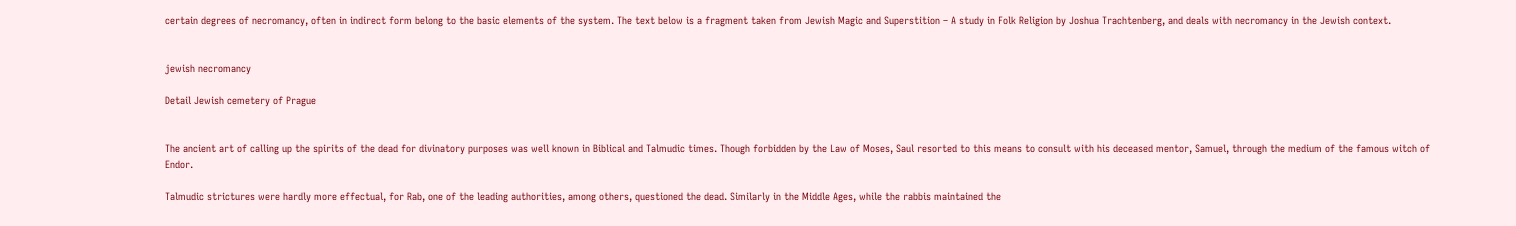certain degrees of necromancy, often in indirect form belong to the basic elements of the system. The text below is a fragment taken from Jewish Magic and Superstition – A study in Folk Religion by Joshua Trachtenberg, and deals with necromancy in the Jewish context.


jewish necromancy

Detail Jewish cemetery of Prague


The ancient art of calling up the spirits of the dead for divinatory purposes was well known in Biblical and Talmudic times. Though forbidden by the Law of Moses, Saul resorted to this means to consult with his deceased mentor, Samuel, through the medium of the famous witch of Endor.

Talmudic strictures were hardly more effectual, for Rab, one of the leading authorities, among others, questioned the dead. Similarly in the Middle Ages, while the rabbis maintained the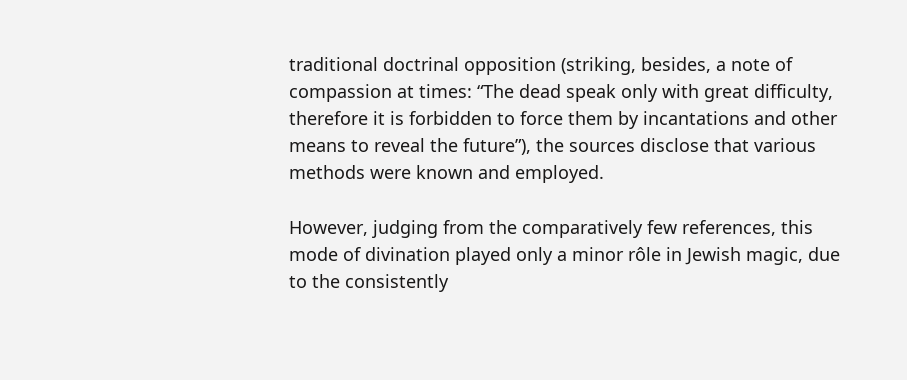traditional doctrinal opposition (striking, besides, a note of compassion at times: “The dead speak only with great difficulty, therefore it is forbidden to force them by incantations and other means to reveal the future”), the sources disclose that various methods were known and employed.

However, judging from the comparatively few references, this mode of divination played only a minor rôle in Jewish magic, due to the consistently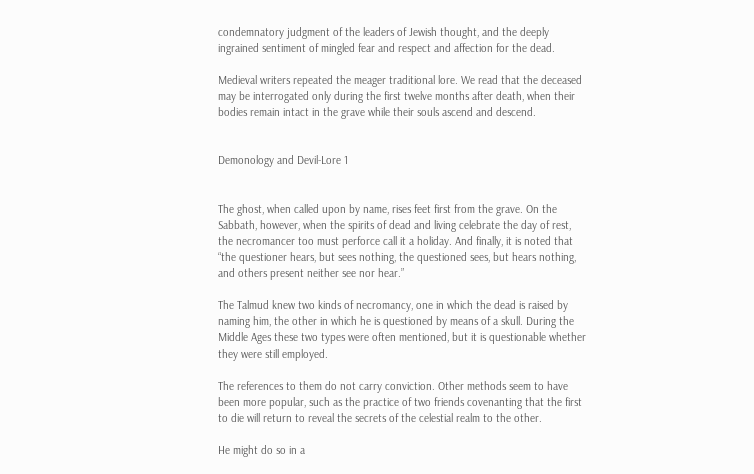condemnatory judgment of the leaders of Jewish thought, and the deeply ingrained sentiment of mingled fear and respect and affection for the dead.

Medieval writers repeated the meager traditional lore. We read that the deceased may be interrogated only during the first twelve months after death, when their bodies remain intact in the grave while their souls ascend and descend.


Demonology and Devil-Lore 1


The ghost, when called upon by name, rises feet first from the grave. On the Sabbath, however, when the spirits of dead and living celebrate the day of rest, the necromancer too must perforce call it a holiday. And finally, it is noted that “the questioner hears, but sees nothing, the questioned sees, but hears nothing, and others present neither see nor hear.”

The Talmud knew two kinds of necromancy, one in which the dead is raised by naming him, the other in which he is questioned by means of a skull. During the Middle Ages these two types were often mentioned, but it is questionable whether they were still employed.

The references to them do not carry conviction. Other methods seem to have been more popular, such as the practice of two friends covenanting that the first to die will return to reveal the secrets of the celestial realm to the other.

He might do so in a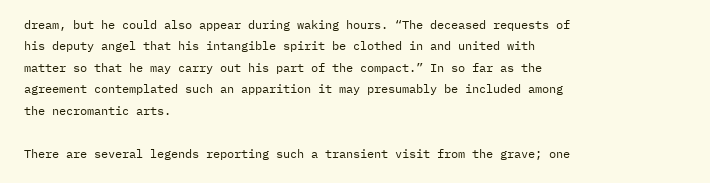dream, but he could also appear during waking hours. “The deceased requests of his deputy angel that his intangible spirit be clothed in and united with matter so that he may carry out his part of the compact.” In so far as the agreement contemplated such an apparition it may presumably be included among the necromantic arts.

There are several legends reporting such a transient visit from the grave; one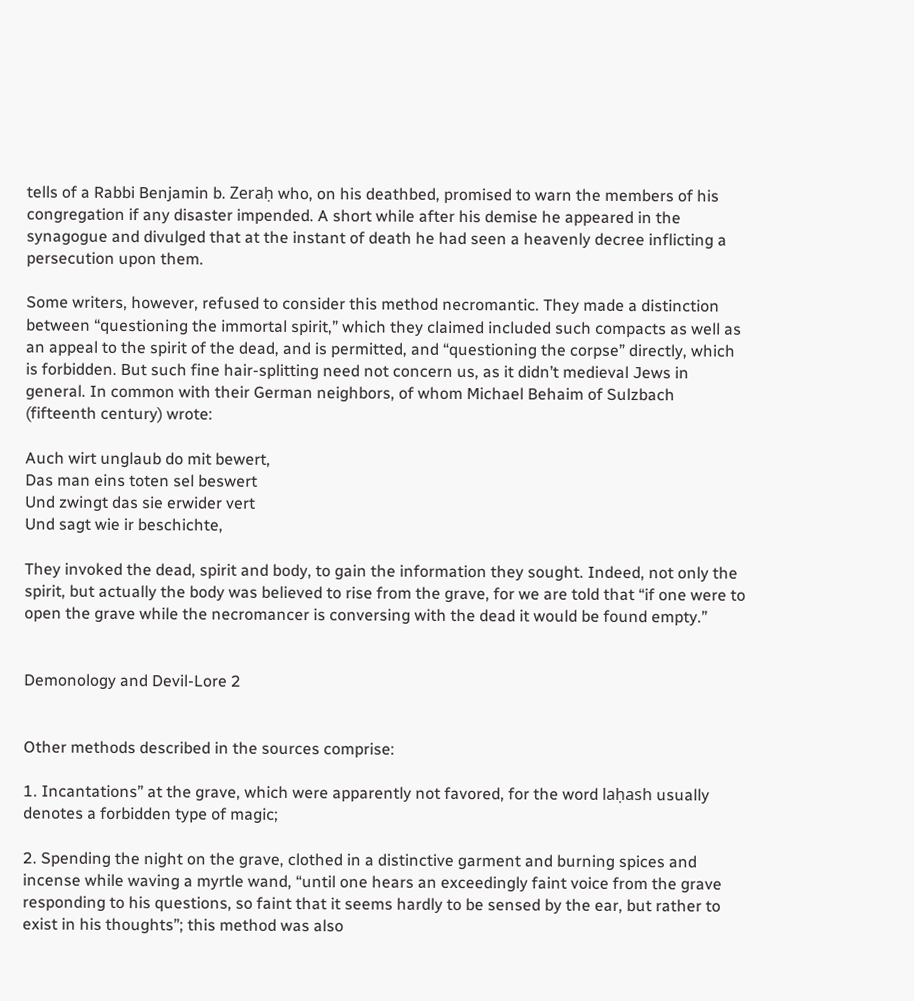tells of a Rabbi Benjamin b. Zeraḥ who, on his deathbed, promised to warn the members of his congregation if any disaster impended. A short while after his demise he appeared in the synagogue and divulged that at the instant of death he had seen a heavenly decree inflicting a persecution upon them.

Some writers, however, refused to consider this method necromantic. They made a distinction between “questioning the immortal spirit,” which they claimed included such compacts as well as an appeal to the spirit of the dead, and is permitted, and “questioning the corpse” directly, which is forbidden. But such fine hair-splitting need not concern us, as it didn’t medieval Jews in general. In common with their German neighbors, of whom Michael Behaim of Sulzbach (fifteenth century) wrote:

Auch wirt unglaub do mit bewert,
Das man eins toten sel beswert
Und zwingt das sie erwider vert
Und sagt wie ir beschichte,

They invoked the dead, spirit and body, to gain the information they sought. Indeed, not only the spirit, but actually the body was believed to rise from the grave, for we are told that “if one were to open the grave while the necromancer is conversing with the dead it would be found empty.”


Demonology and Devil-Lore 2


Other methods described in the sources comprise:

1. Incantations” at the grave, which were apparently not favored, for the word laḥash usually denotes a forbidden type of magic;

2. Spending the night on the grave, clothed in a distinctive garment and burning spices and incense while waving a myrtle wand, “until one hears an exceedingly faint voice from the grave responding to his questions, so faint that it seems hardly to be sensed by the ear, but rather to exist in his thoughts”; this method was also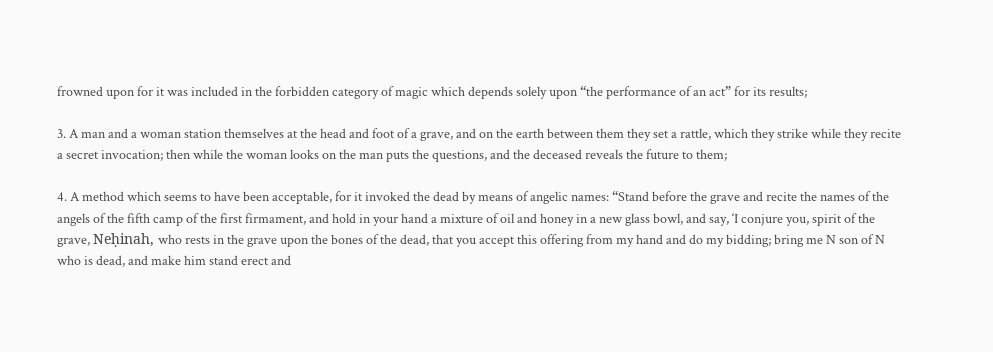frowned upon for it was included in the forbidden category of magic which depends solely upon “the performance of an act” for its results;

3. A man and a woman station themselves at the head and foot of a grave, and on the earth between them they set a rattle, which they strike while they recite a secret invocation; then while the woman looks on the man puts the questions, and the deceased reveals the future to them;

4. A method which seems to have been acceptable, for it invoked the dead by means of angelic names: “Stand before the grave and recite the names of the angels of the fifth camp of the first firmament, and hold in your hand a mixture of oil and honey in a new glass bowl, and say, ‘I conjure you, spirit of the grave, Neḥinah, who rests in the grave upon the bones of the dead, that you accept this offering from my hand and do my bidding; bring me N son of N who is dead, and make him stand erect and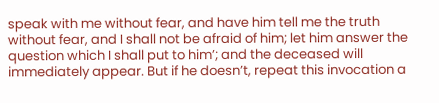speak with me without fear, and have him tell me the truth without fear, and I shall not be afraid of him; let him answer the question which I shall put to him’; and the deceased will immediately appear. But if he doesn’t, repeat this invocation a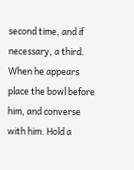second time, and if necessary, a third. When he appears place the bowl before him, and converse with him. Hold a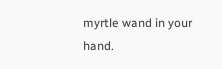myrtle wand in your hand.